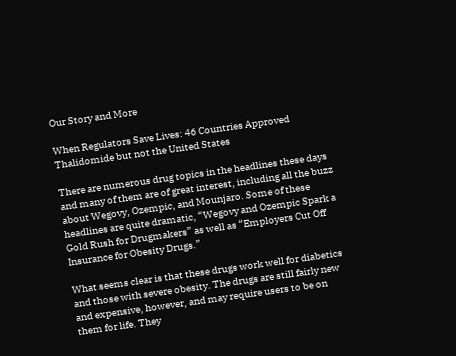Our Story and More

When Regulators Save Lives: 46 Countries Approved Thalidomide but not the United States

There are numerous drug topics in the headlines these days and many of them are of great interest, including all the buzz about Wegovy, Ozempic, and Mounjaro. Some of these headlines are quite dramatic, “Wegovy and Ozempic Spark a Gold Rush for Drugmakers” as well as “Employers Cut Off Insurance for Obesity Drugs.”

What seems clear is that these drugs work well for diabetics and those with severe obesity. The drugs are still fairly new and expensive, however, and may require users to be on them for life. They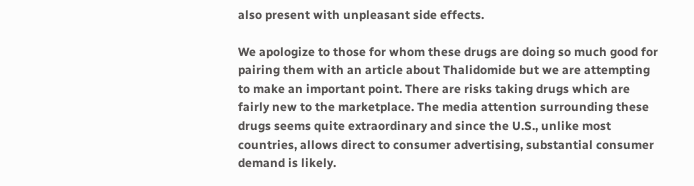also present with unpleasant side effects.

We apologize to those for whom these drugs are doing so much good for pairing them with an article about Thalidomide but we are attempting to make an important point. There are risks taking drugs which are fairly new to the marketplace. The media attention surrounding these drugs seems quite extraordinary and since the U.S., unlike most countries, allows direct to consumer advertising, substantial consumer demand is likely.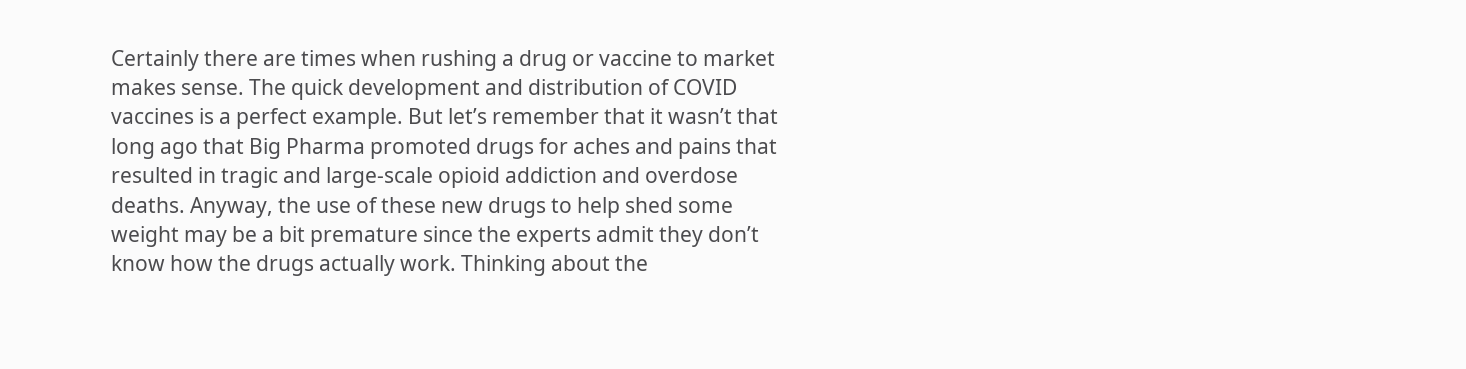Certainly there are times when rushing a drug or vaccine to market makes sense. The quick development and distribution of COVID vaccines is a perfect example. But let’s remember that it wasn’t that long ago that Big Pharma promoted drugs for aches and pains that resulted in tragic and large-scale opioid addiction and overdose deaths. Anyway, the use of these new drugs to help shed some weight may be a bit premature since the experts admit they don’t know how the drugs actually work. Thinking about the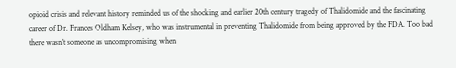opioid crisis and relevant history reminded us of the shocking and earlier 20th century tragedy of Thalidomide and the fascinating career of Dr. Frances Oldham Kelsey, who was instrumental in preventing Thalidomide from being approved by the FDA. Too bad there wasn’t someone as uncompromising when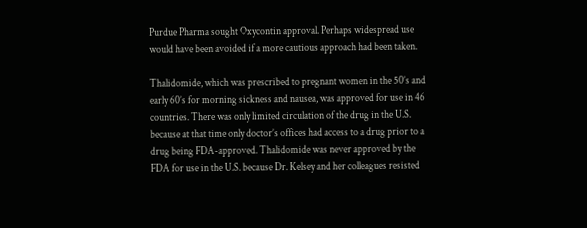Purdue Pharma sought Oxycontin approval. Perhaps widespread use would have been avoided if a more cautious approach had been taken.

Thalidomide, which was prescribed to pregnant women in the 50’s and early 60’s for morning sickness and nausea, was approved for use in 46 countries. There was only limited circulation of the drug in the U.S. because at that time only doctor’s offices had access to a drug prior to a drug being FDA-approved. Thalidomide was never approved by the FDA for use in the U.S. because Dr. Kelsey and her colleagues resisted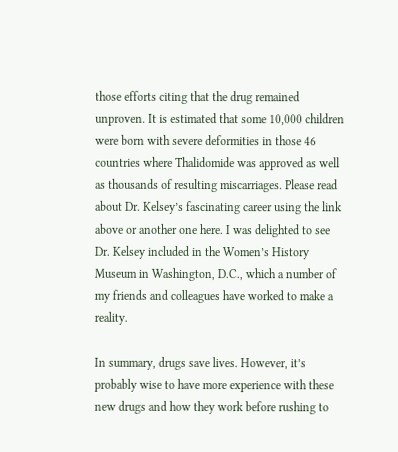those efforts citing that the drug remained unproven. It is estimated that some 10,000 children were born with severe deformities in those 46 countries where Thalidomide was approved as well as thousands of resulting miscarriages. Please read about Dr. Kelsey’s fascinating career using the link above or another one here. I was delighted to see Dr. Kelsey included in the Women’s History Museum in Washington, D.C., which a number of my friends and colleagues have worked to make a reality.

In summary, drugs save lives. However, it’s probably wise to have more experience with these new drugs and how they work before rushing to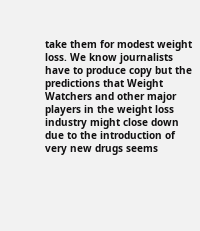take them for modest weight loss. We know journalists have to produce copy but the predictions that Weight Watchers and other major players in the weight loss industry might close down due to the introduction of very new drugs seems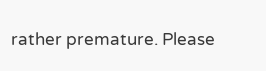rather premature. Please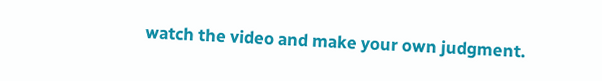watch the video and make your own judgment.